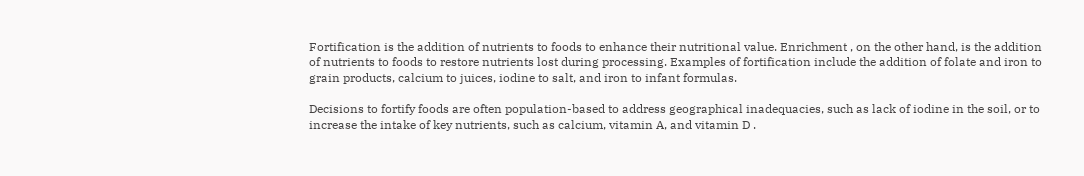Fortification is the addition of nutrients to foods to enhance their nutritional value. Enrichment , on the other hand, is the addition of nutrients to foods to restore nutrients lost during processing. Examples of fortification include the addition of folate and iron to grain products, calcium to juices, iodine to salt, and iron to infant formulas.

Decisions to fortify foods are often population-based to address geographical inadequacies, such as lack of iodine in the soil, or to increase the intake of key nutrients, such as calcium, vitamin A, and vitamin D .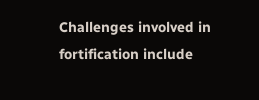Challenges involved in fortification include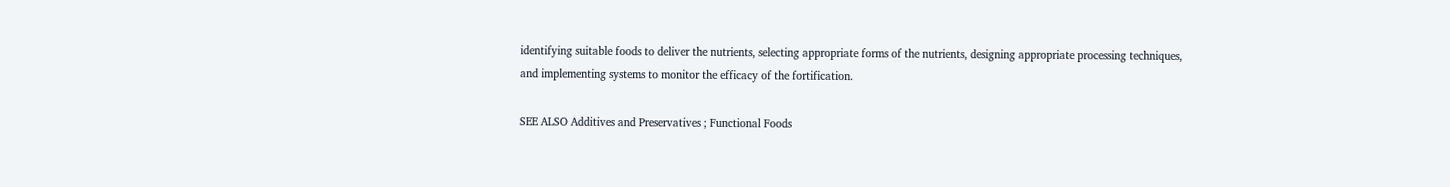identifying suitable foods to deliver the nutrients, selecting appropriate forms of the nutrients, designing appropriate processing techniques, and implementing systems to monitor the efficacy of the fortification.

SEE ALSO Additives and Preservatives ; Functional Foods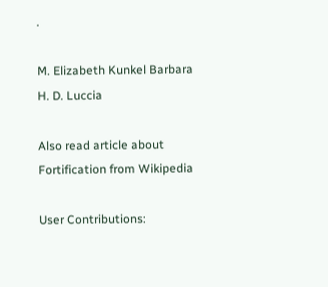.

M. Elizabeth Kunkel Barbara H. D. Luccia

Also read article about Fortification from Wikipedia

User Contributions: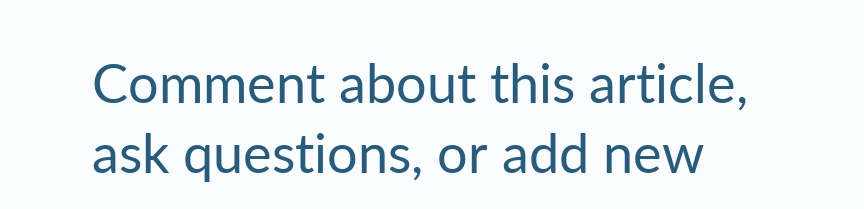Comment about this article, ask questions, or add new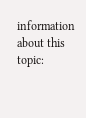information about this topic: